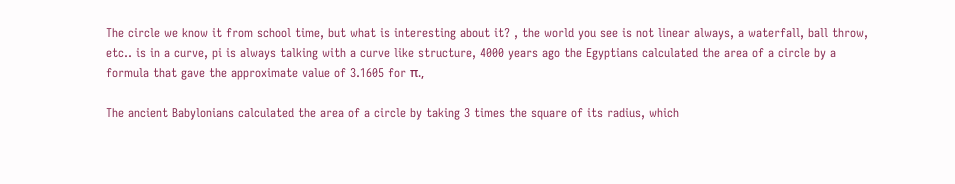The circle we know it from school time, but what is interesting about it? , the world you see is not linear always, a waterfall, ball throw, etc.. is in a curve, pi is always talking with a curve like structure, 4000 years ago the Egyptians calculated the area of a circle by a formula that gave the approximate value of 3.1605 for π.,

The ancient Babylonians calculated the area of a circle by taking 3 times the square of its radius, which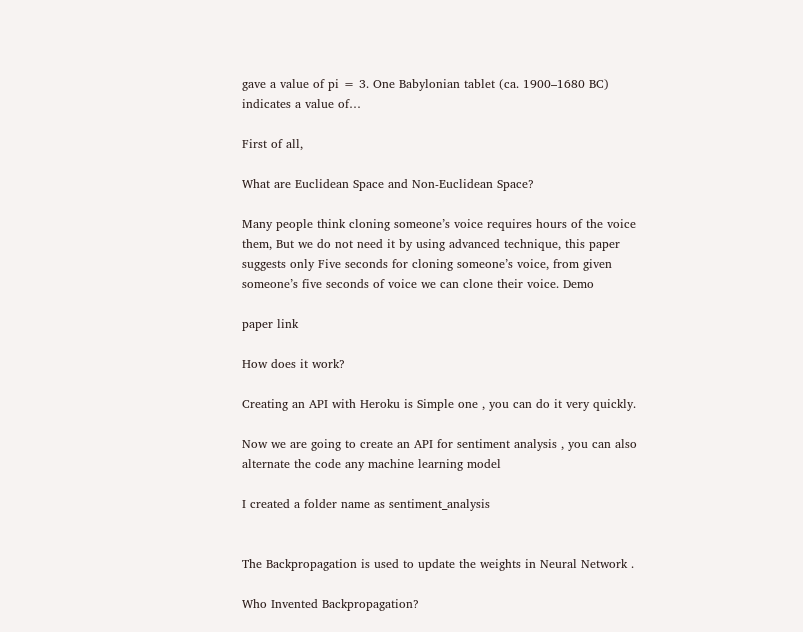gave a value of pi = 3. One Babylonian tablet (ca. 1900–1680 BC) indicates a value of…

First of all,

What are Euclidean Space and Non-Euclidean Space?

Many people think cloning someone’s voice requires hours of the voice them, But we do not need it by using advanced technique, this paper suggests only Five seconds for cloning someone’s voice, from given someone’s five seconds of voice we can clone their voice. Demo

paper link

How does it work?

Creating an API with Heroku is Simple one , you can do it very quickly.

Now we are going to create an API for sentiment analysis , you can also alternate the code any machine learning model

I created a folder name as sentiment_analysis


The Backpropagation is used to update the weights in Neural Network .

Who Invented Backpropagation?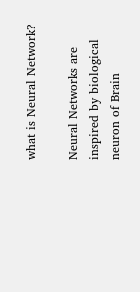what is Neural Network?

Neural Networks are inspired by biological neuron of Brain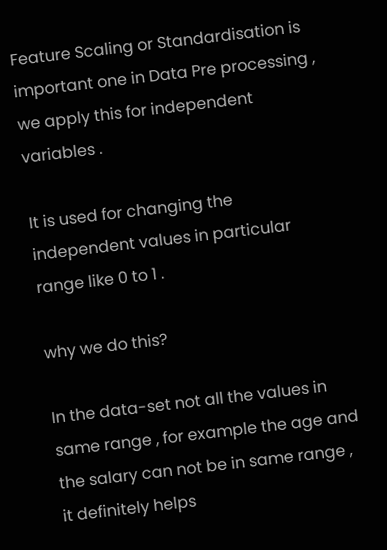Feature Scaling or Standardisation is important one in Data Pre processing , we apply this for independent variables .

It is used for changing the independent values in particular range like 0 to 1 .

why we do this?

In the data-set not all the values in same range , for example the age and the salary can not be in same range , it definitely helps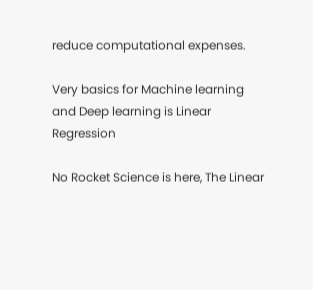reduce computational expenses.

Very basics for Machine learning and Deep learning is Linear Regression

No Rocket Science is here, The Linear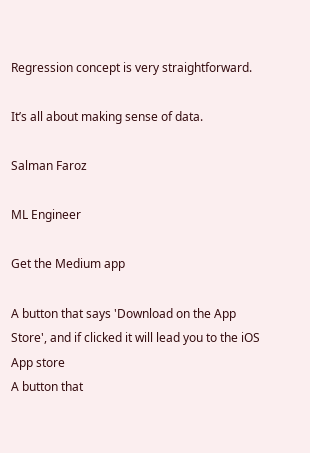Regression concept is very straightforward.

It’s all about making sense of data.

Salman Faroz

ML Engineer

Get the Medium app

A button that says 'Download on the App Store', and if clicked it will lead you to the iOS App store
A button that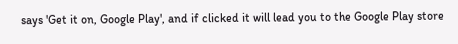says 'Get it on, Google Play', and if clicked it will lead you to the Google Play store